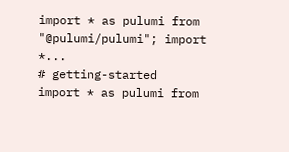import * as pulumi from "@pulumi/pulumi"; import *...
# getting-started
import * as pulumi from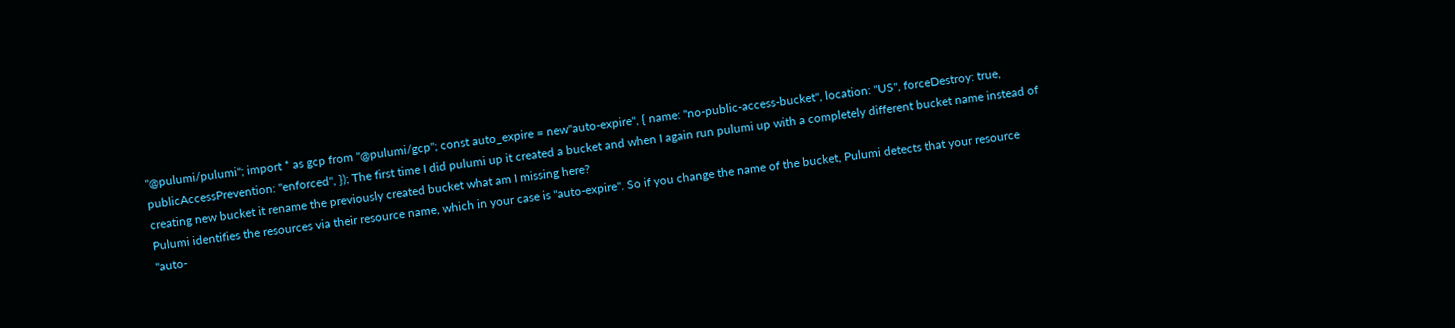"@pulumi/pulumi"; import * as gcp from "@pulumi/gcp"; const auto_expire = new"auto-expire", { name: "no-public-access-bucket", location: "US", forceDestroy: true, publicAccessPrevention: "enforced", }); The first time I did pulumi up it created a bucket and when I again run pulumi up with a completely different bucket name instead of creating new bucket it rename the previously created bucket what am I missing here?
Pulumi identifies the resources via their resource name, which in your case is "auto-expire". So if you change the name of the bucket, Pulumi detects that your resource "auto-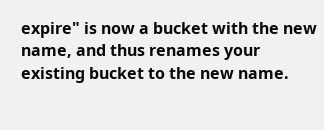expire" is now a bucket with the new name, and thus renames your existing bucket to the new name.